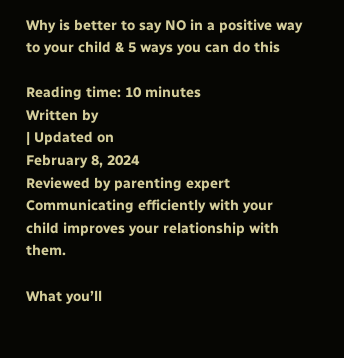Why is better to say NO in a positive way to your child & 5 ways you can do this

Reading time: 10 minutes
Written by
| Updated on
February 8, 2024
Reviewed by parenting expert
Communicating efficiently with your child improves your relationship with them.

What you’ll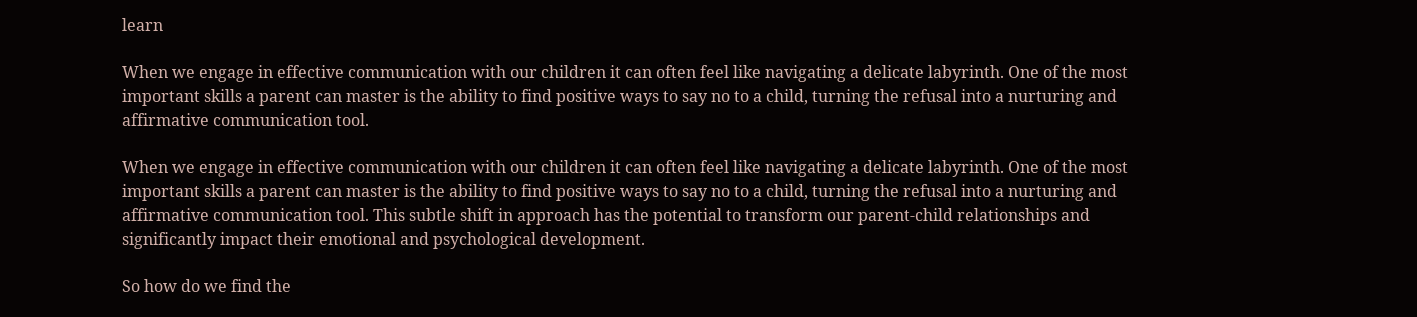learn

When we engage in effective communication with our children it can often feel like navigating a delicate labyrinth. One of the most important skills a parent can master is the ability to find positive ways to say no to a child, turning the refusal into a nurturing and affirmative communication tool.

When we engage in effective communication with our children it can often feel like navigating a delicate labyrinth. One of the most important skills a parent can master is the ability to find positive ways to say no to a child, turning the refusal into a nurturing and affirmative communication tool. This subtle shift in approach has the potential to transform our parent-child relationships and significantly impact their emotional and psychological development.

So how do we find the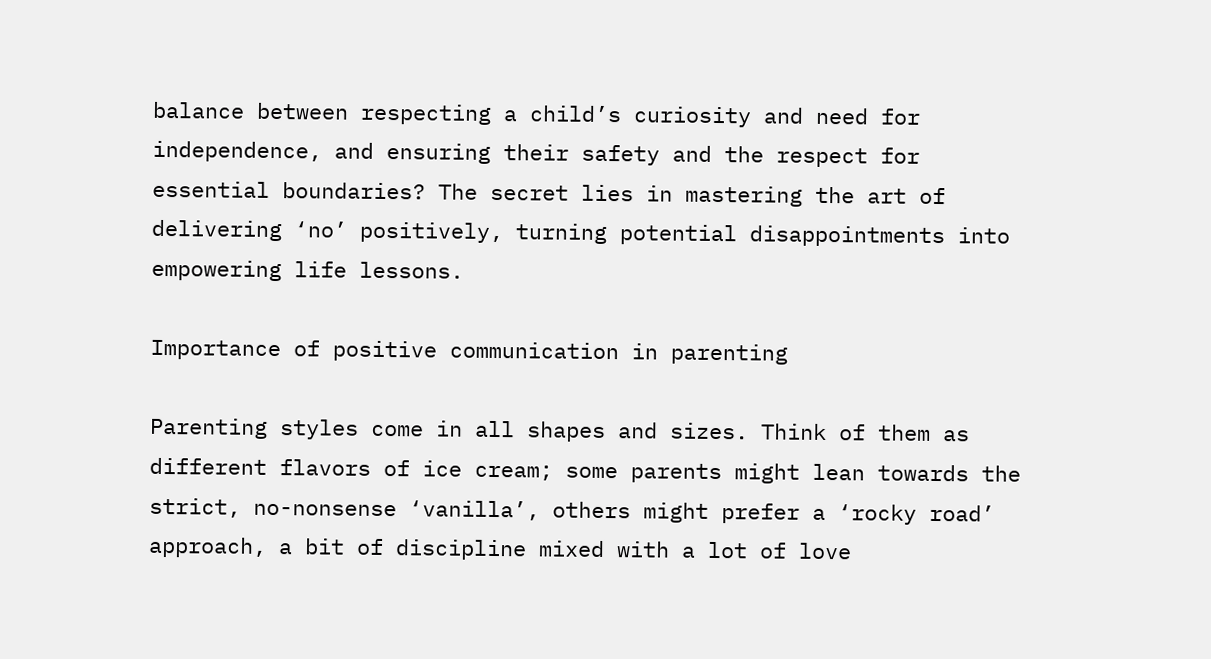balance between respecting a child’s curiosity and need for independence, and ensuring their safety and the respect for essential boundaries? The secret lies in mastering the art of delivering ‘no’ positively, turning potential disappointments into empowering life lessons.

Importance of positive communication in parenting

Parenting styles come in all shapes and sizes. Think of them as different flavors of ice cream; some parents might lean towards the strict, no-nonsense ‘vanilla’, others might prefer a ‘rocky road’ approach, a bit of discipline mixed with a lot of love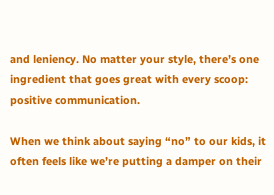and leniency. No matter your style, there’s one ingredient that goes great with every scoop: positive communication.

When we think about saying “no” to our kids, it often feels like we’re putting a damper on their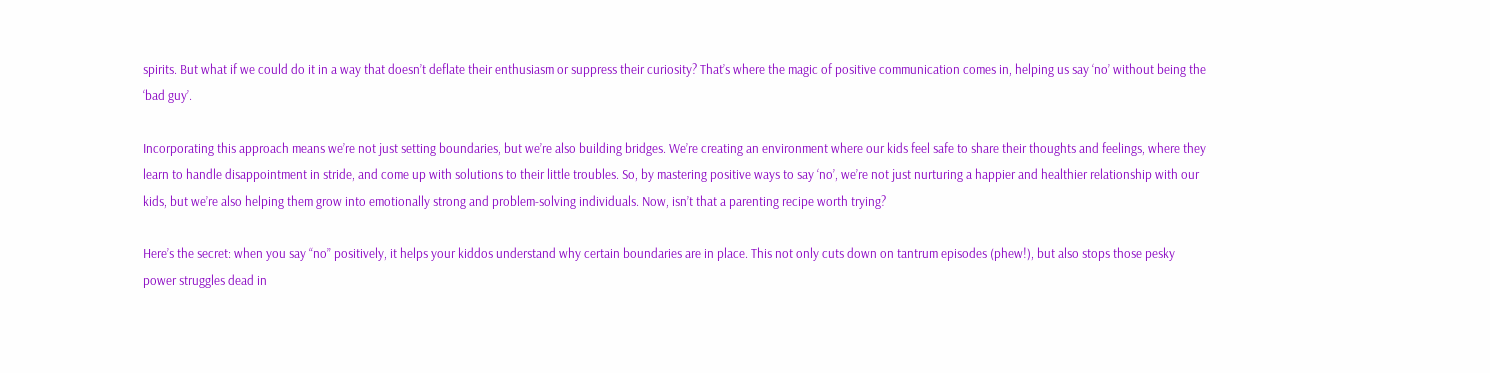spirits. But what if we could do it in a way that doesn’t deflate their enthusiasm or suppress their curiosity? That’s where the magic of positive communication comes in, helping us say ‘no’ without being the ‘bad guy’.

Incorporating this approach means we’re not just setting boundaries, but we’re also building bridges. We’re creating an environment where our kids feel safe to share their thoughts and feelings, where they learn to handle disappointment in stride, and come up with solutions to their little troubles. So, by mastering positive ways to say ‘no’, we’re not just nurturing a happier and healthier relationship with our kids, but we’re also helping them grow into emotionally strong and problem-solving individuals. Now, isn’t that a parenting recipe worth trying?

Here’s the secret: when you say “no” positively, it helps your kiddos understand why certain boundaries are in place. This not only cuts down on tantrum episodes (phew!), but also stops those pesky power struggles dead in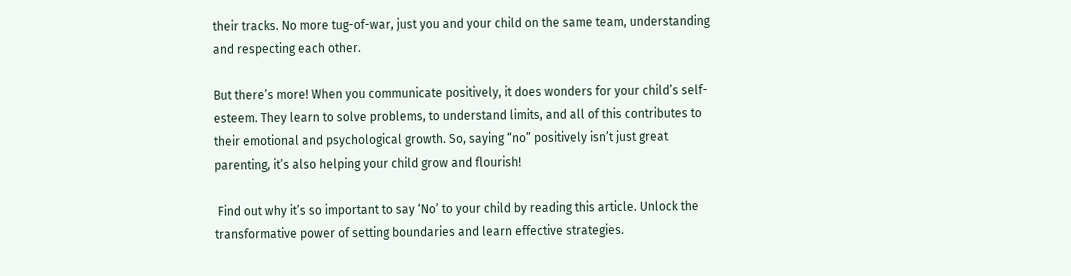their tracks. No more tug-of-war, just you and your child on the same team, understanding and respecting each other.

But there’s more! When you communicate positively, it does wonders for your child’s self-esteem. They learn to solve problems, to understand limits, and all of this contributes to their emotional and psychological growth. So, saying “no” positively isn’t just great parenting, it’s also helping your child grow and flourish!

 Find out why it’s so important to say ‘No’ to your child by reading this article. Unlock the transformative power of setting boundaries and learn effective strategies.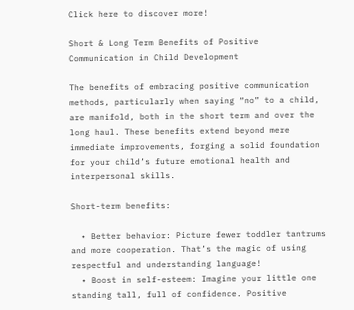Click here to discover more!

Short & Long Term Benefits of Positive Communication in Child Development

The benefits of embracing positive communication methods, particularly when saying “no” to a child, are manifold, both in the short term and over the long haul. These benefits extend beyond mere immediate improvements, forging a solid foundation for your child’s future emotional health and interpersonal skills.

Short-term benefits:

  • Better behavior: Picture fewer toddler tantrums and more cooperation. That’s the magic of using respectful and understanding language!
  • Boost in self-esteem: Imagine your little one standing tall, full of confidence. Positive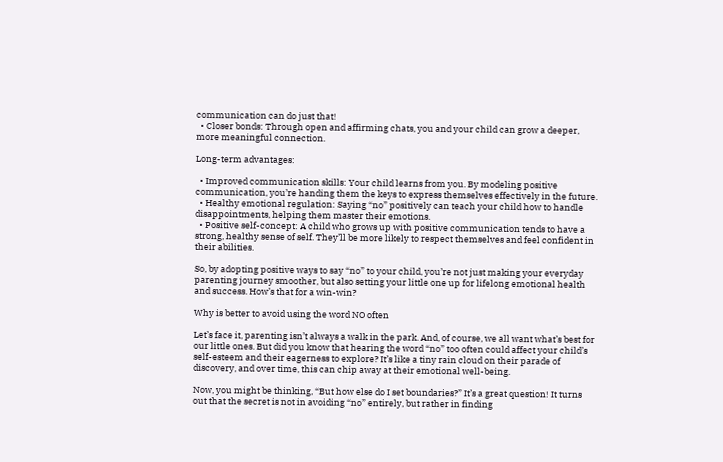communication can do just that!
  • Closer bonds: Through open and affirming chats, you and your child can grow a deeper, more meaningful connection.

Long-term advantages:

  • Improved communication skills: Your child learns from you. By modeling positive communication, you’re handing them the keys to express themselves effectively in the future.
  • Healthy emotional regulation: Saying “no” positively can teach your child how to handle disappointments, helping them master their emotions.
  • Positive self-concept: A child who grows up with positive communication tends to have a strong, healthy sense of self. They’ll be more likely to respect themselves and feel confident in their abilities.

So, by adopting positive ways to say “no” to your child, you’re not just making your everyday parenting journey smoother, but also setting your little one up for lifelong emotional health and success. How’s that for a win-win?

Why is better to avoid using the word NO often

Let’s face it, parenting isn’t always a walk in the park. And, of course, we all want what’s best for our little ones. But did you know that hearing the word “no” too often could affect your child’s self-esteem and their eagerness to explore? It’s like a tiny rain cloud on their parade of discovery, and over time, this can chip away at their emotional well-being.

Now, you might be thinking, “But how else do I set boundaries?” It’s a great question! It turns out that the secret is not in avoiding “no” entirely, but rather in finding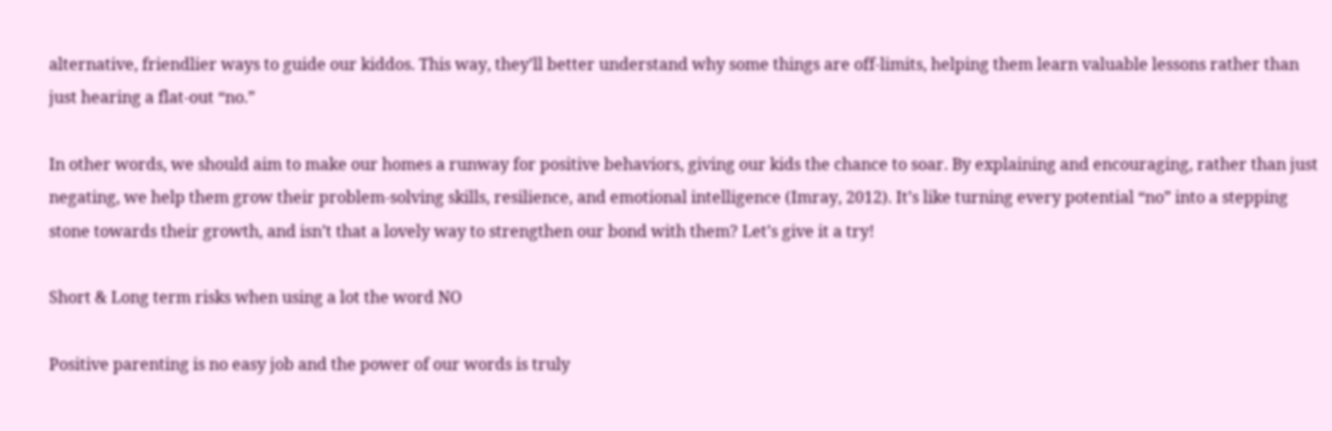alternative, friendlier ways to guide our kiddos. This way, they’ll better understand why some things are off-limits, helping them learn valuable lessons rather than just hearing a flat-out “no.”

In other words, we should aim to make our homes a runway for positive behaviors, giving our kids the chance to soar. By explaining and encouraging, rather than just negating, we help them grow their problem-solving skills, resilience, and emotional intelligence (Imray, 2012). It’s like turning every potential “no” into a stepping stone towards their growth, and isn’t that a lovely way to strengthen our bond with them? Let’s give it a try!

Short & Long term risks when using a lot the word NO

Positive parenting is no easy job and the power of our words is truly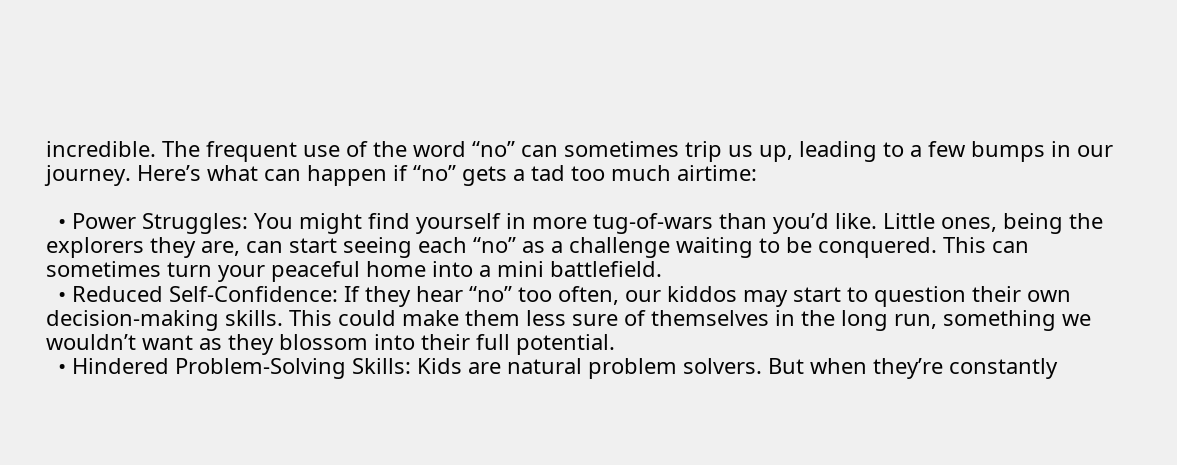incredible. The frequent use of the word “no” can sometimes trip us up, leading to a few bumps in our journey. Here’s what can happen if “no” gets a tad too much airtime:

  • Power Struggles: You might find yourself in more tug-of-wars than you’d like. Little ones, being the explorers they are, can start seeing each “no” as a challenge waiting to be conquered. This can sometimes turn your peaceful home into a mini battlefield.
  • Reduced Self-Confidence: If they hear “no” too often, our kiddos may start to question their own decision-making skills. This could make them less sure of themselves in the long run, something we wouldn’t want as they blossom into their full potential.
  • Hindered Problem-Solving Skills: Kids are natural problem solvers. But when they’re constantly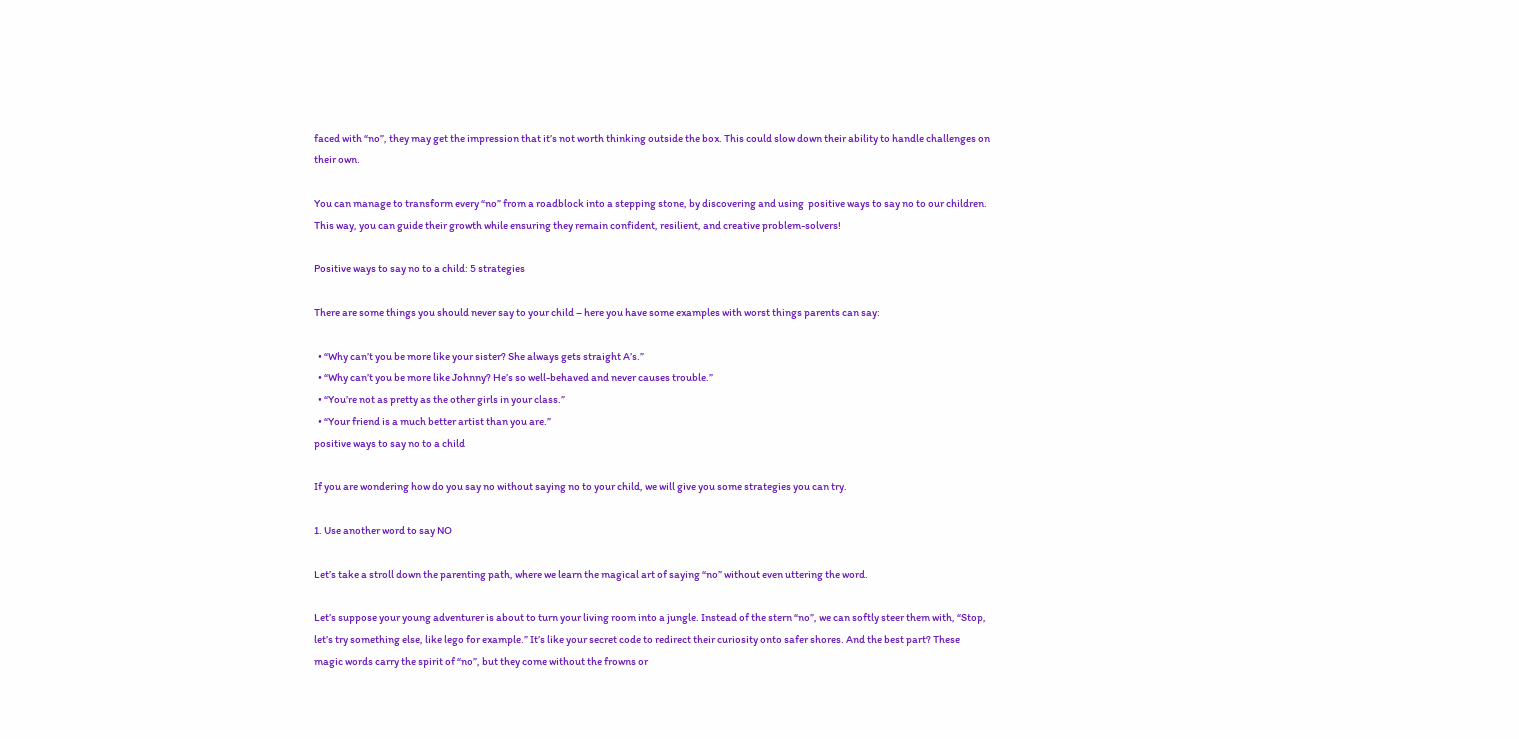faced with “no”, they may get the impression that it’s not worth thinking outside the box. This could slow down their ability to handle challenges on their own.

You can manage to transform every “no” from a roadblock into a stepping stone, by discovering and using  positive ways to say no to our children. This way, you can guide their growth while ensuring they remain confident, resilient, and creative problem-solvers!

Positive ways to say no to a child: 5 strategies

There are some things you should never say to your child – here you have some examples with worst things parents can say:

  • “Why can’t you be more like your sister? She always gets straight A’s.”
  • “Why can’t you be more like Johnny? He’s so well-behaved and never causes trouble.”
  • “You’re not as pretty as the other girls in your class.”
  • “Your friend is a much better artist than you are.”
positive ways to say no to a child

If you are wondering how do you say no without saying no to your child, we will give you some strategies you can try.

1. Use another word to say NO

Let’s take a stroll down the parenting path, where we learn the magical art of saying “no” without even uttering the word.

Let’s suppose your young adventurer is about to turn your living room into a jungle. Instead of the stern “no”, we can softly steer them with, “Stop, let’s try something else, like lego for example.” It’s like your secret code to redirect their curiosity onto safer shores. And the best part? These magic words carry the spirit of “no”, but they come without the frowns or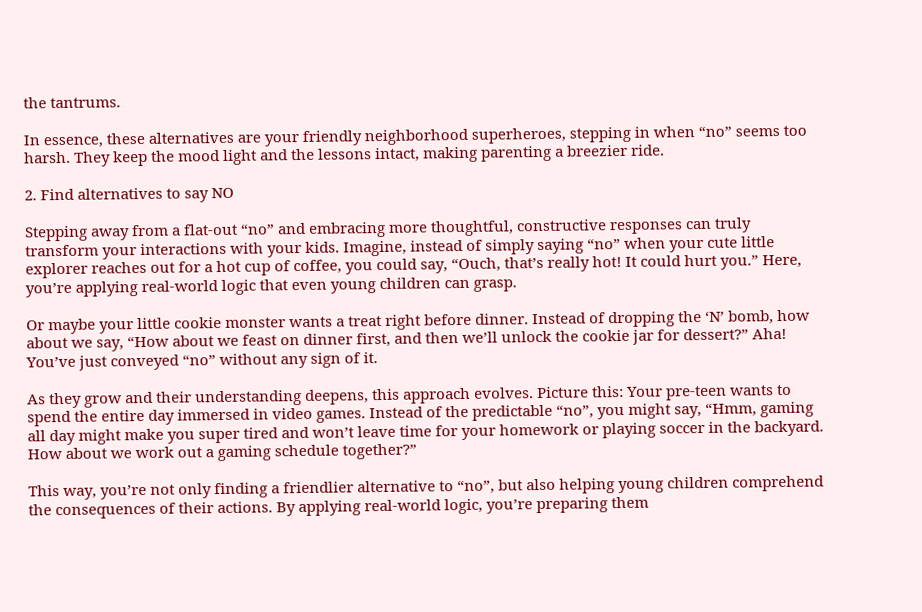the tantrums.

In essence, these alternatives are your friendly neighborhood superheroes, stepping in when “no” seems too harsh. They keep the mood light and the lessons intact, making parenting a breezier ride.

2. Find alternatives to say NO

Stepping away from a flat-out “no” and embracing more thoughtful, constructive responses can truly transform your interactions with your kids. Imagine, instead of simply saying “no” when your cute little explorer reaches out for a hot cup of coffee, you could say, “Ouch, that’s really hot! It could hurt you.” Here, you’re applying real-world logic that even young children can grasp.

Or maybe your little cookie monster wants a treat right before dinner. Instead of dropping the ‘N’ bomb, how about we say, “How about we feast on dinner first, and then we’ll unlock the cookie jar for dessert?” Aha! You’ve just conveyed “no” without any sign of it.

As they grow and their understanding deepens, this approach evolves. Picture this: Your pre-teen wants to spend the entire day immersed in video games. Instead of the predictable “no”, you might say, “Hmm, gaming all day might make you super tired and won’t leave time for your homework or playing soccer in the backyard. How about we work out a gaming schedule together?”

This way, you’re not only finding a friendlier alternative to “no”, but also helping young children comprehend the consequences of their actions. By applying real-world logic, you’re preparing them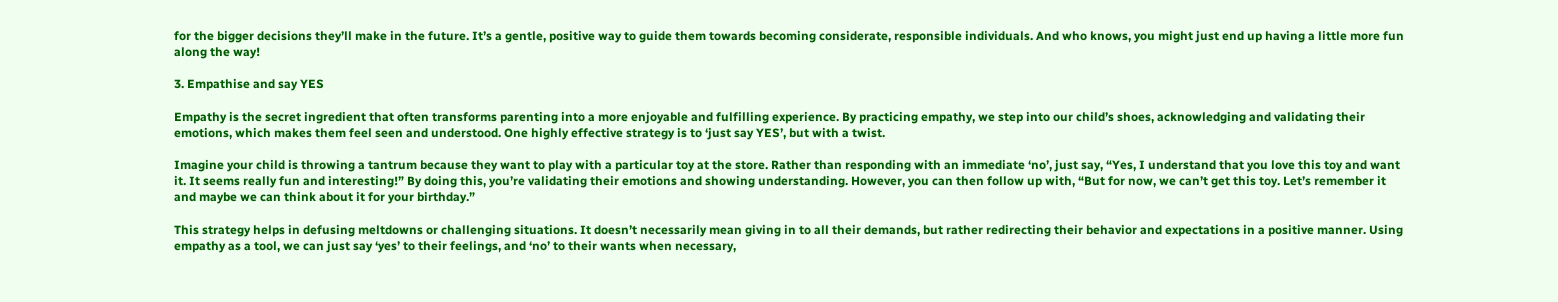for the bigger decisions they’ll make in the future. It’s a gentle, positive way to guide them towards becoming considerate, responsible individuals. And who knows, you might just end up having a little more fun along the way!

3. Empathise and say YES

Empathy is the secret ingredient that often transforms parenting into a more enjoyable and fulfilling experience. By practicing empathy, we step into our child’s shoes, acknowledging and validating their emotions, which makes them feel seen and understood. One highly effective strategy is to ‘just say YES’, but with a twist.

Imagine your child is throwing a tantrum because they want to play with a particular toy at the store. Rather than responding with an immediate ‘no’, just say, “Yes, I understand that you love this toy and want it. It seems really fun and interesting!” By doing this, you’re validating their emotions and showing understanding. However, you can then follow up with, “But for now, we can’t get this toy. Let’s remember it and maybe we can think about it for your birthday.”

This strategy helps in defusing meltdowns or challenging situations. It doesn’t necessarily mean giving in to all their demands, but rather redirecting their behavior and expectations in a positive manner. Using empathy as a tool, we can just say ‘yes’ to their feelings, and ‘no’ to their wants when necessary,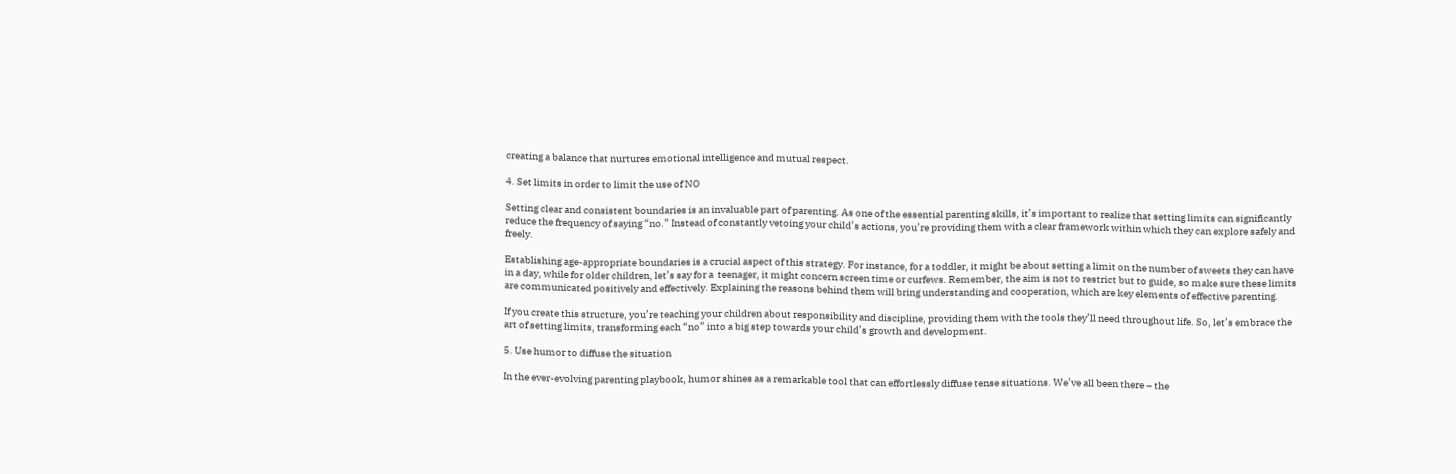creating a balance that nurtures emotional intelligence and mutual respect.

4. Set limits in order to limit the use of NO

Setting clear and consistent boundaries is an invaluable part of parenting. As one of the essential parenting skills, it’s important to realize that setting limits can significantly reduce the frequency of saying “no.” Instead of constantly vetoing your child’s actions, you’re providing them with a clear framework within which they can explore safely and freely.

Establishing age-appropriate boundaries is a crucial aspect of this strategy. For instance, for a toddler, it might be about setting a limit on the number of sweets they can have in a day, while for older children, let’s say for a  teenager, it might concern screen time or curfews. Remember, the aim is not to restrict but to guide, so make sure these limits are communicated positively and effectively. Explaining the reasons behind them will bring understanding and cooperation, which are key elements of effective parenting.

If you create this structure, you’re teaching your children about responsibility and discipline, providing them with the tools they’ll need throughout life. So, let’s embrace the art of setting limits, transforming each “no” into a big step towards your child’s growth and development.

5. Use humor to diffuse the situation

In the ever-evolving parenting playbook, humor shines as a remarkable tool that can effortlessly diffuse tense situations. We’ve all been there – the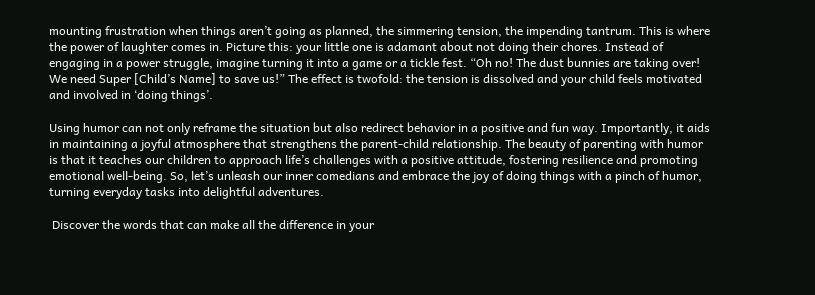mounting frustration when things aren’t going as planned, the simmering tension, the impending tantrum. This is where the power of laughter comes in. Picture this: your little one is adamant about not doing their chores. Instead of engaging in a power struggle, imagine turning it into a game or a tickle fest. “Oh no! The dust bunnies are taking over! We need Super [Child’s Name] to save us!” The effect is twofold: the tension is dissolved and your child feels motivated and involved in ‘doing things’.

Using humor can not only reframe the situation but also redirect behavior in a positive and fun way. Importantly, it aids in maintaining a joyful atmosphere that strengthens the parent-child relationship. The beauty of parenting with humor is that it teaches our children to approach life’s challenges with a positive attitude, fostering resilience and promoting emotional well-being. So, let’s unleash our inner comedians and embrace the joy of doing things with a pinch of humor, turning everyday tasks into delightful adventures.

 Discover the words that can make all the difference in your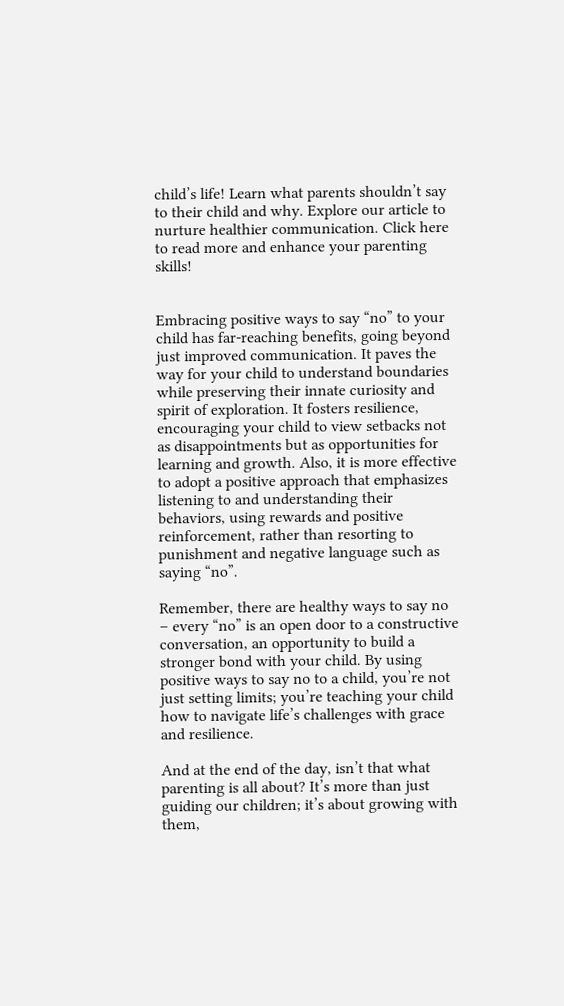child’s life! Learn what parents shouldn’t say to their child and why. Explore our article to nurture healthier communication. Click here to read more and enhance your parenting skills!


Embracing positive ways to say “no” to your child has far-reaching benefits, going beyond just improved communication. It paves the way for your child to understand boundaries while preserving their innate curiosity and spirit of exploration. It fosters resilience, encouraging your child to view setbacks not as disappointments but as opportunities for learning and growth. Also, it is more effective to adopt a positive approach that emphasizes listening to and understanding their behaviors, using rewards and positive reinforcement, rather than resorting to punishment and negative language such as saying “no”.

Remember, there are healthy ways to say no – every “no” is an open door to a constructive conversation, an opportunity to build a stronger bond with your child. By using positive ways to say no to a child, you’re not just setting limits; you’re teaching your child how to navigate life’s challenges with grace and resilience.

And at the end of the day, isn’t that what parenting is all about? It’s more than just guiding our children; it’s about growing with them,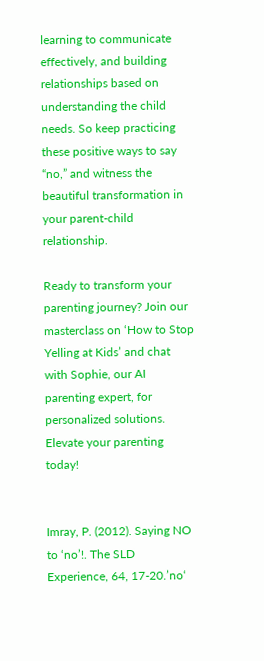learning to communicate effectively, and building relationships based on understanding the child needs. So keep practicing these positive ways to say “no,” and witness the beautiful transformation in your parent-child relationship.

Ready to transform your parenting journey? Join our masterclass on ‘How to Stop Yelling at Kids’ and chat with Sophie, our AI parenting expert, for personalized solutions. Elevate your parenting today!


Imray, P. (2012). Saying NO to ‘no’!. The SLD Experience, 64, 17-20.’no‘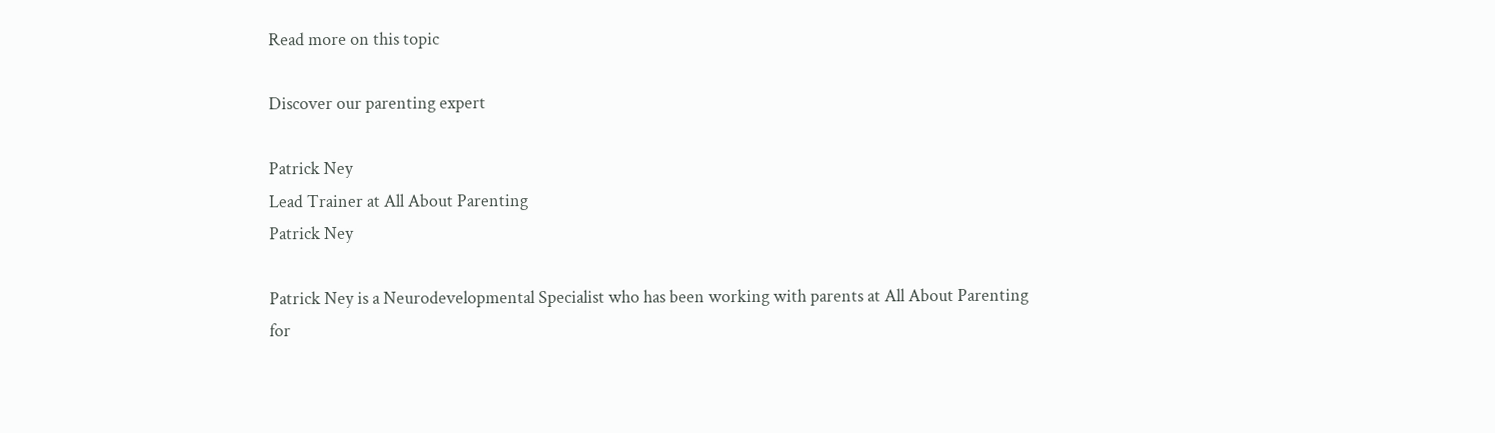Read more on this topic

Discover our parenting expert

Patrick Ney
Lead Trainer at All About Parenting
Patrick Ney

Patrick Ney is a Neurodevelopmental Specialist who has been working with parents at All About Parenting for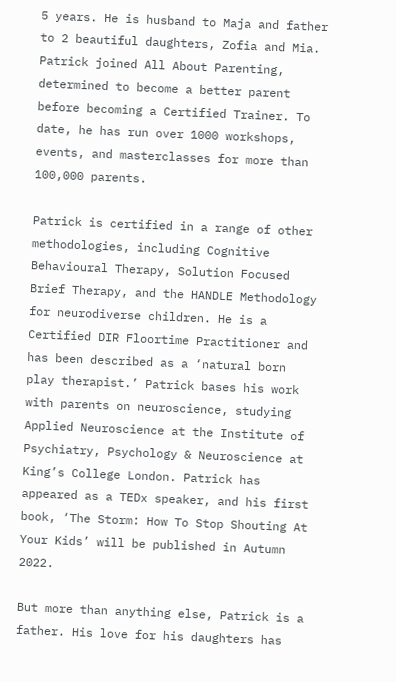5 years. He is husband to Maja and father to 2 beautiful daughters, Zofia and Mia. Patrick joined All About Parenting, determined to become a better parent before becoming a Certified Trainer. To date, he has run over 1000 workshops, events, and masterclasses for more than 100,000 parents.

Patrick is certified in a range of other methodologies, including Cognitive Behavioural Therapy, Solution Focused Brief Therapy, and the HANDLE Methodology for neurodiverse children. He is a Certified DIR Floortime Practitioner and has been described as a ‘natural born play therapist.’ Patrick bases his work with parents on neuroscience, studying Applied Neuroscience at the Institute of Psychiatry, Psychology & Neuroscience at King’s College London. Patrick has appeared as a TEDx speaker, and his first book, ‘The Storm: How To Stop Shouting At Your Kids’ will be published in Autumn 2022.

But more than anything else, Patrick is a father. His love for his daughters has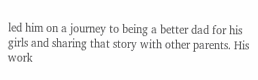led him on a journey to being a better dad for his girls and sharing that story with other parents. His work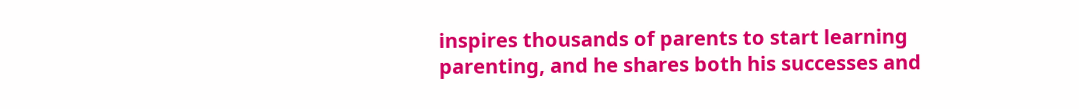inspires thousands of parents to start learning parenting, and he shares both his successes and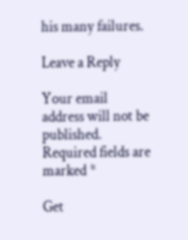his many failures.

Leave a Reply

Your email address will not be published. Required fields are marked *

Get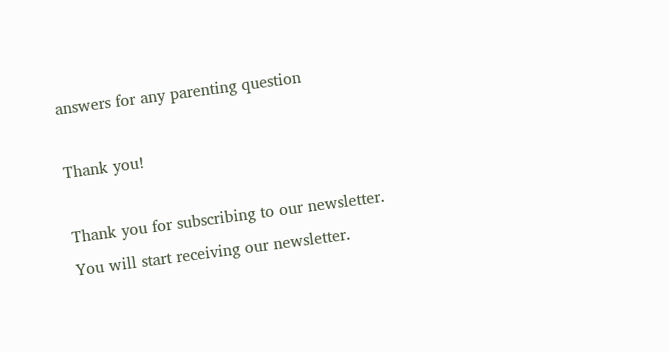answers for any parenting question

Thank you!

Thank you for subscribing to our newsletter.
You will start receiving our newsletter.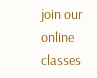join our online
classes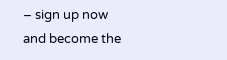– sign up now
and become the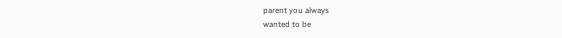parent you always
wanted to be